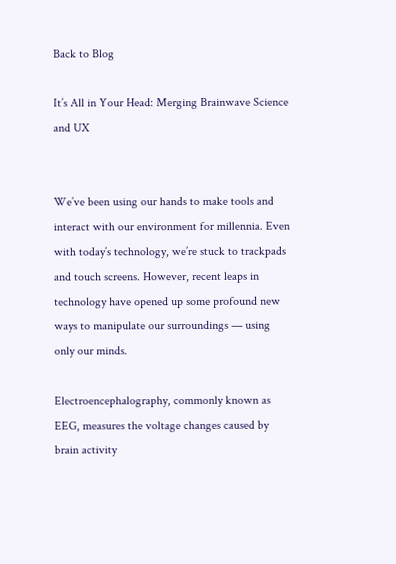Back to Blog

It’s All in Your Head: Merging Brainwave Science and UX


We’ve been using our hands to make tools and interact with our environment for millennia. Even with today’s technology, we’re stuck to trackpads and touch screens. However, recent leaps in technology have opened up some profound new ways to manipulate our surroundings — using only our minds.

Electroencephalography, commonly known as EEG, measures the voltage changes caused by brain activity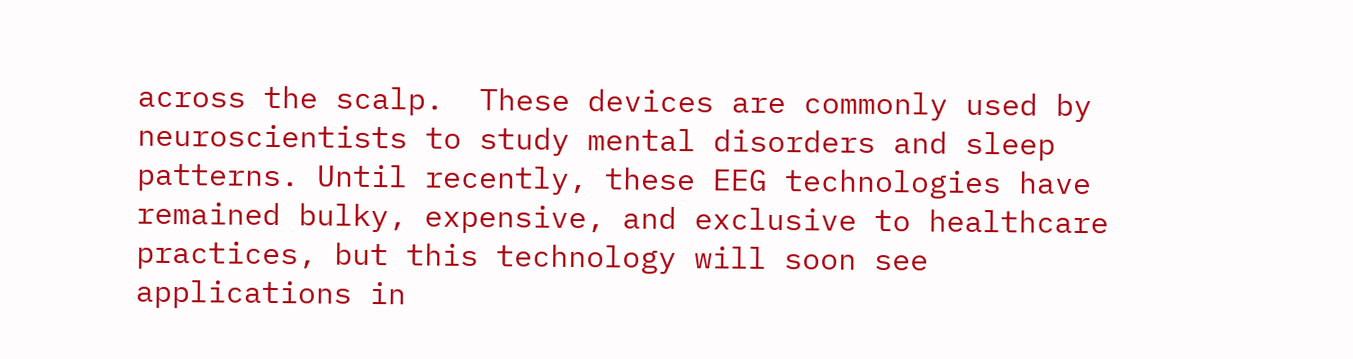across the scalp.  These devices are commonly used by neuroscientists to study mental disorders and sleep patterns. Until recently, these EEG technologies have remained bulky, expensive, and exclusive to healthcare practices, but this technology will soon see applications in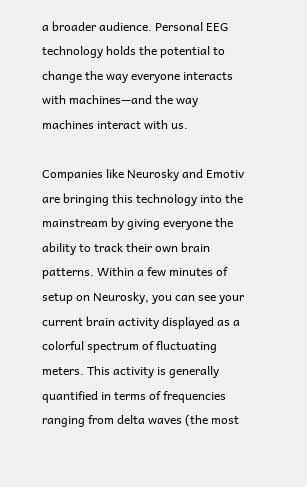a broader audience. Personal EEG technology holds the potential to change the way everyone interacts with machines—and the way machines interact with us.

Companies like Neurosky and Emotiv are bringing this technology into the mainstream by giving everyone the ability to track their own brain patterns. Within a few minutes of setup on Neurosky, you can see your current brain activity displayed as a colorful spectrum of fluctuating meters. This activity is generally quantified in terms of frequencies ranging from delta waves (the most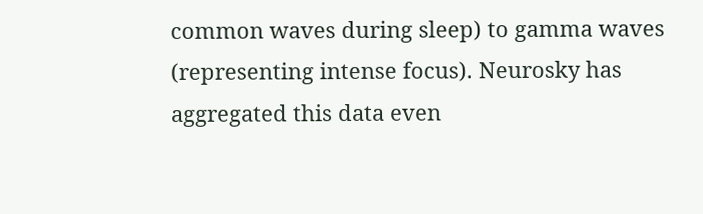common waves during sleep) to gamma waves (representing intense focus). Neurosky has aggregated this data even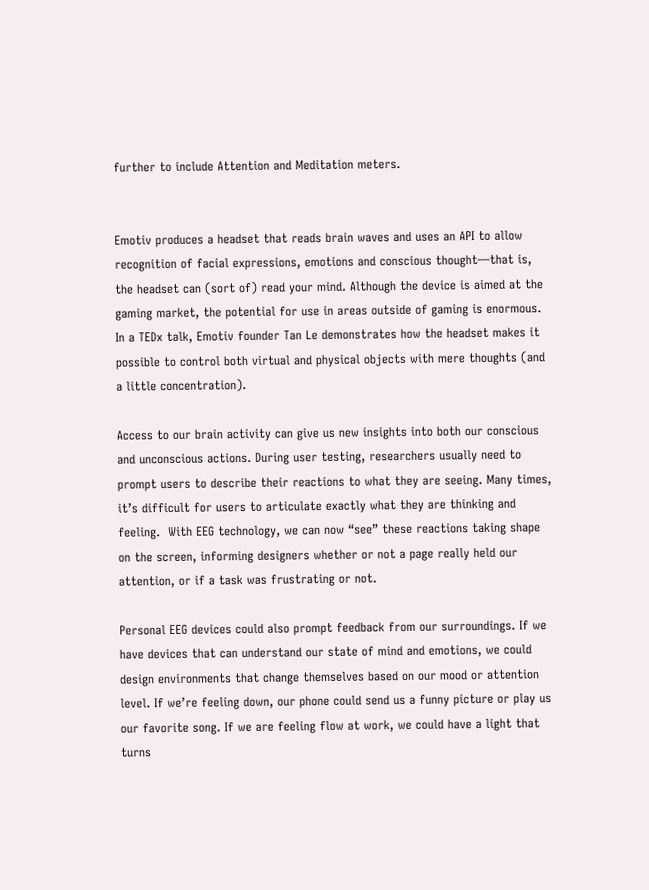further to include Attention and Meditation meters.


Emotiv produces a headset that reads brain waves and uses an API to allow recognition of facial expressions, emotions and conscious thought—that is, the headset can (sort of) read your mind. Although the device is aimed at the gaming market, the potential for use in areas outside of gaming is enormous. In a TEDx talk, Emotiv founder Tan Le demonstrates how the headset makes it possible to control both virtual and physical objects with mere thoughts (and a little concentration).

Access to our brain activity can give us new insights into both our conscious and unconscious actions. During user testing, researchers usually need to prompt users to describe their reactions to what they are seeing. Many times, it’s difficult for users to articulate exactly what they are thinking and feeling.  With EEG technology, we can now “see” these reactions taking shape on the screen, informing designers whether or not a page really held our attention, or if a task was frustrating or not.

Personal EEG devices could also prompt feedback from our surroundings. If we have devices that can understand our state of mind and emotions, we could design environments that change themselves based on our mood or attention level. If we’re feeling down, our phone could send us a funny picture or play us our favorite song. If we are feeling flow at work, we could have a light that turns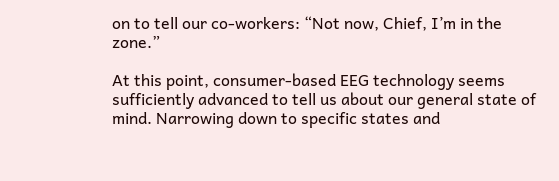on to tell our co-workers: “Not now, Chief, I’m in the zone.”

At this point, consumer-based EEG technology seems sufficiently advanced to tell us about our general state of mind. Narrowing down to specific states and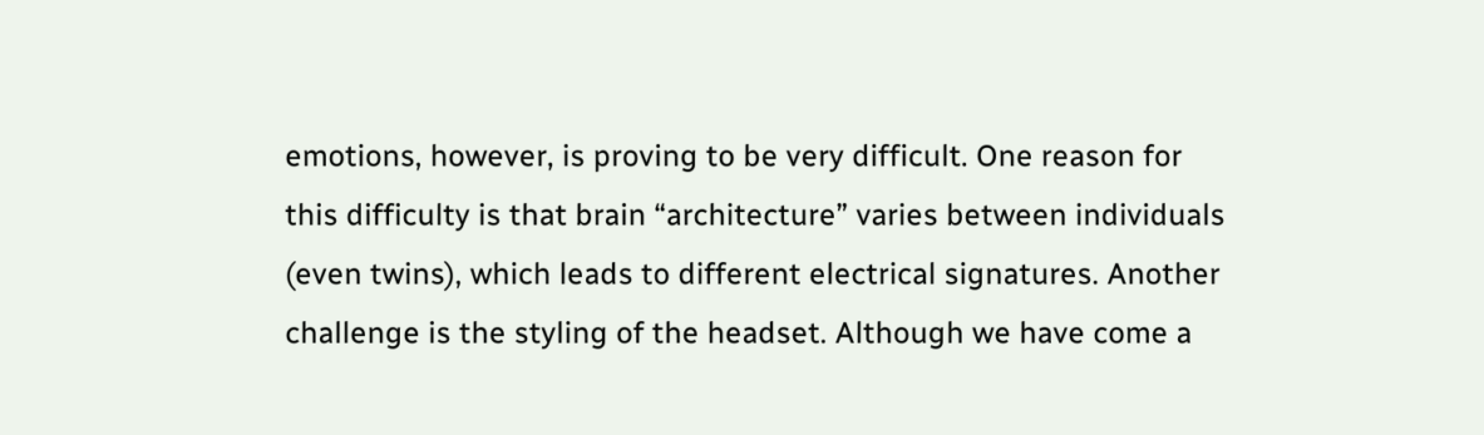emotions, however, is proving to be very difficult. One reason for this difficulty is that brain “architecture” varies between individuals (even twins), which leads to different electrical signatures. Another challenge is the styling of the headset. Although we have come a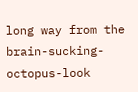long way from the brain-sucking-octopus-look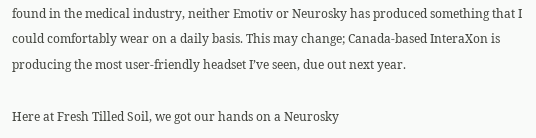found in the medical industry, neither Emotiv or Neurosky has produced something that I could comfortably wear on a daily basis. This may change; Canada-based InteraXon is producing the most user-friendly headset I’ve seen, due out next year.

Here at Fresh Tilled Soil, we got our hands on a Neurosky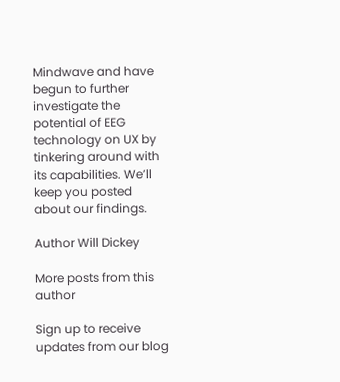Mindwave and have begun to further investigate the potential of EEG technology on UX by tinkering around with its capabilities. We’ll keep you posted about our findings.

Author Will Dickey

More posts from this author

Sign up to receive updates from our blog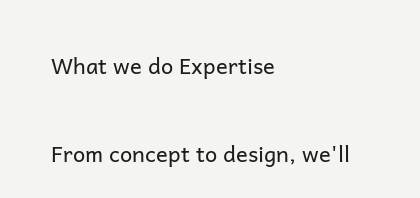What we do Expertise

From concept to design, we'll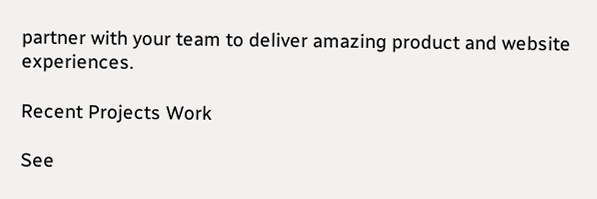partner with your team to deliver amazing product and website experiences.

Recent Projects Work

See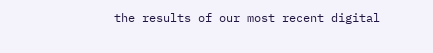the results of our most recent digital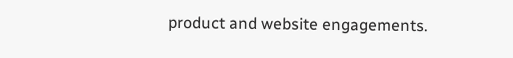product and website engagements.